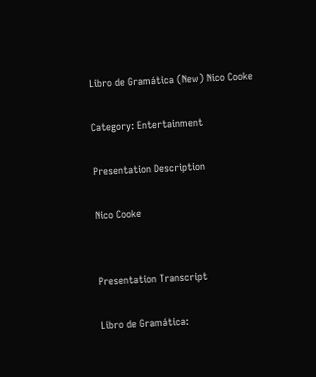Libro de Gramática (New) Nico Cooke

Category: Entertainment

Presentation Description

Nico Cooke


Presentation Transcript

Libro de Gramática: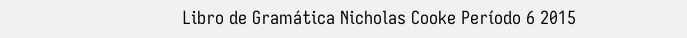Libro de Gramática Nicholas Cooke Período 6 2015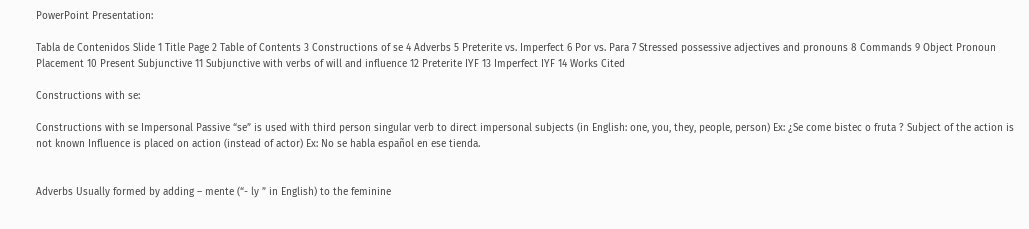PowerPoint Presentation:

Tabla de Contenidos Slide 1 Title Page 2 Table of Contents 3 Constructions of se 4 Adverbs 5 Preterite vs. Imperfect 6 Por vs. Para 7 Stressed possessive adjectives and pronouns 8 Commands 9 Object Pronoun Placement 10 Present Subjunctive 11 Subjunctive with verbs of will and influence 12 Preterite IYF 13 Imperfect IYF 14 Works Cited

Constructions with se:

Constructions with se Impersonal Passive “se” is used with third person singular verb to direct impersonal subjects (in English: one, you, they, people, person) Ex: ¿Se come bistec o fruta ? Subject of the action is not known Influence is placed on action (instead of actor) Ex: No se habla español en ese tienda.


Adverbs Usually formed by adding – mente (“- ly ” in English) to the feminine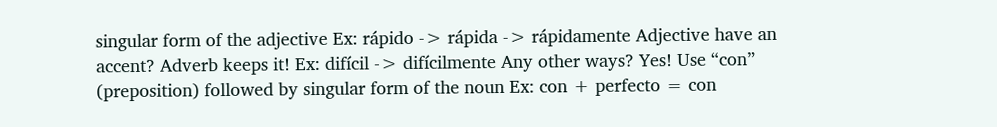singular form of the adjective Ex: rápido -> rápida -> rápidamente Adjective have an accent? Adverb keeps it! Ex: difícil -> difícilmente Any other ways? Yes! Use “con” (preposition) followed by singular form of the noun Ex: con + perfecto = con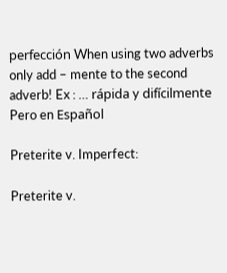perfección When using two adverbs only add – mente to the second adverb! Ex : … rápida y difícilmente Pero en Español

Preterite v. Imperfect:

Preterite v.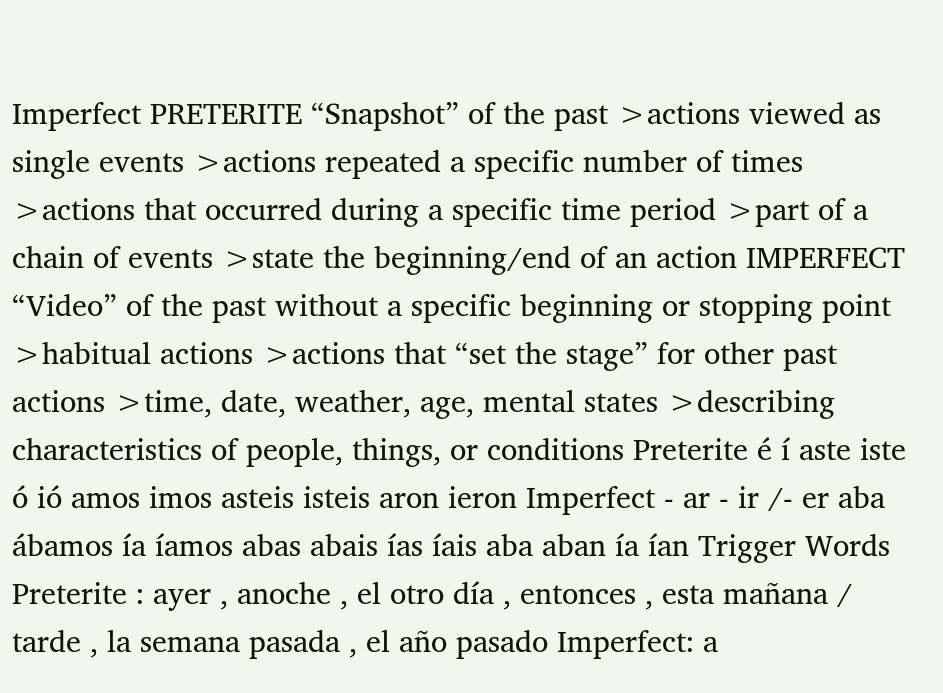Imperfect PRETERITE “Snapshot” of the past >actions viewed as single events >actions repeated a specific number of times >actions that occurred during a specific time period >part of a chain of events >state the beginning/end of an action IMPERFECT “Video” of the past without a specific beginning or stopping point >habitual actions >actions that “set the stage” for other past actions >time, date, weather, age, mental states >describing characteristics of people, things, or conditions Preterite é í aste iste ó ió amos imos asteis isteis aron ieron Imperfect - ar - ir /- er aba ábamos ía íamos abas abais ías íais aba aban ía ían Trigger Words Preterite : ayer , anoche , el otro día , entonces , esta mañana / tarde , la semana pasada , el año pasado Imperfect: a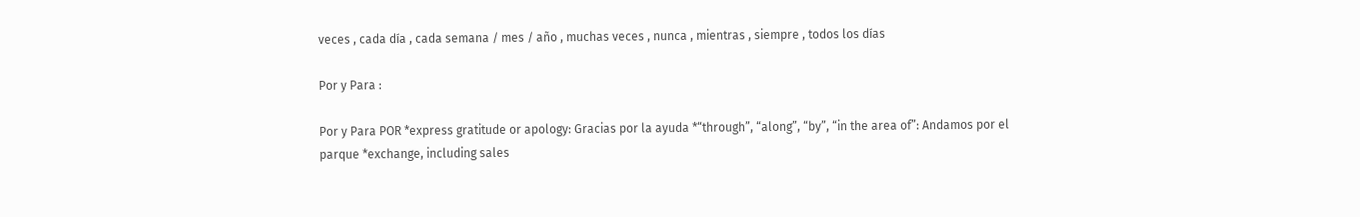veces , cada día , cada semana / mes / año , muchas veces , nunca , mientras , siempre , todos los días

Por y Para :

Por y Para POR *express gratitude or apology: Gracias por la ayuda *“through”, “along”, “by”, “in the area of”: Andamos por el parque *exchange, including sales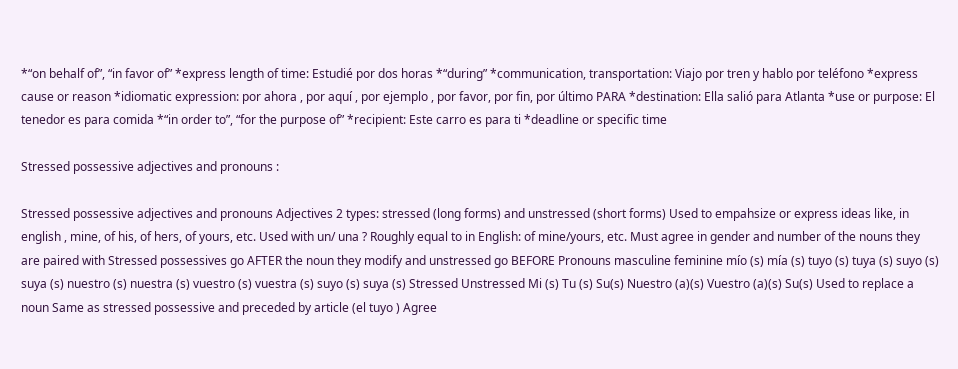*“on behalf of”, “in favor of” *express length of time: Estudié por dos horas *“during” *communication, transportation: Viajo por tren y hablo por teléfono *express cause or reason *idiomatic expression: por ahora , por aquí , por ejemplo , por favor, por fin, por último PARA *destination: Ella salió para Atlanta *use or purpose: El tenedor es para comida *“in order to”, “for the purpose of” *recipient: Este carro es para ti *deadline or specific time

Stressed possessive adjectives and pronouns :

Stressed possessive adjectives and pronouns Adjectives 2 types: stressed (long forms) and unstressed (short forms) Used to empahsize or express ideas like, in english , mine, of his, of hers, of yours, etc. Used with un/ una ? Roughly equal to in English: of mine/yours, etc. Must agree in gender and number of the nouns they are paired with Stressed possessives go AFTER the noun they modify and unstressed go BEFORE Pronouns masculine feminine mío (s) mía (s) tuyo (s) tuya (s) suyo (s) suya (s) nuestro (s) nuestra (s) vuestro (s) vuestra (s) suyo (s) suya (s) Stressed Unstressed Mi (s) Tu (s) Su(s) Nuestro (a)(s) Vuestro (a)(s) Su(s) Used to replace a noun Same as stressed possessive and preceded by article (el tuyo ) Agree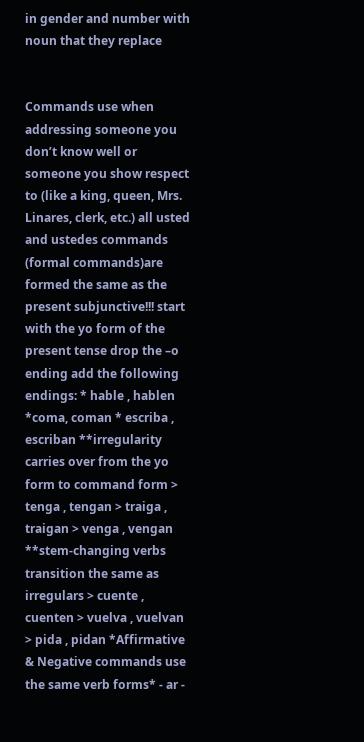in gender and number with noun that they replace


Commands use when addressing someone you don’t know well or someone you show respect to (like a king, queen, Mrs. Linares, clerk, etc.) all usted and ustedes commands (formal commands)are formed the same as the present subjunctive!!! start with the yo form of the present tense drop the –o ending add the following endings: * hable , hablen *coma, coman * escriba , escriban **irregularity carries over from the yo form to command form > tenga , tengan > traiga , traigan > venga , vengan **stem-changing verbs transition the same as irregulars > cuente , cuenten > vuelva , vuelvan > pida , pidan *Affirmative & Negative commands use the same verb forms* - ar -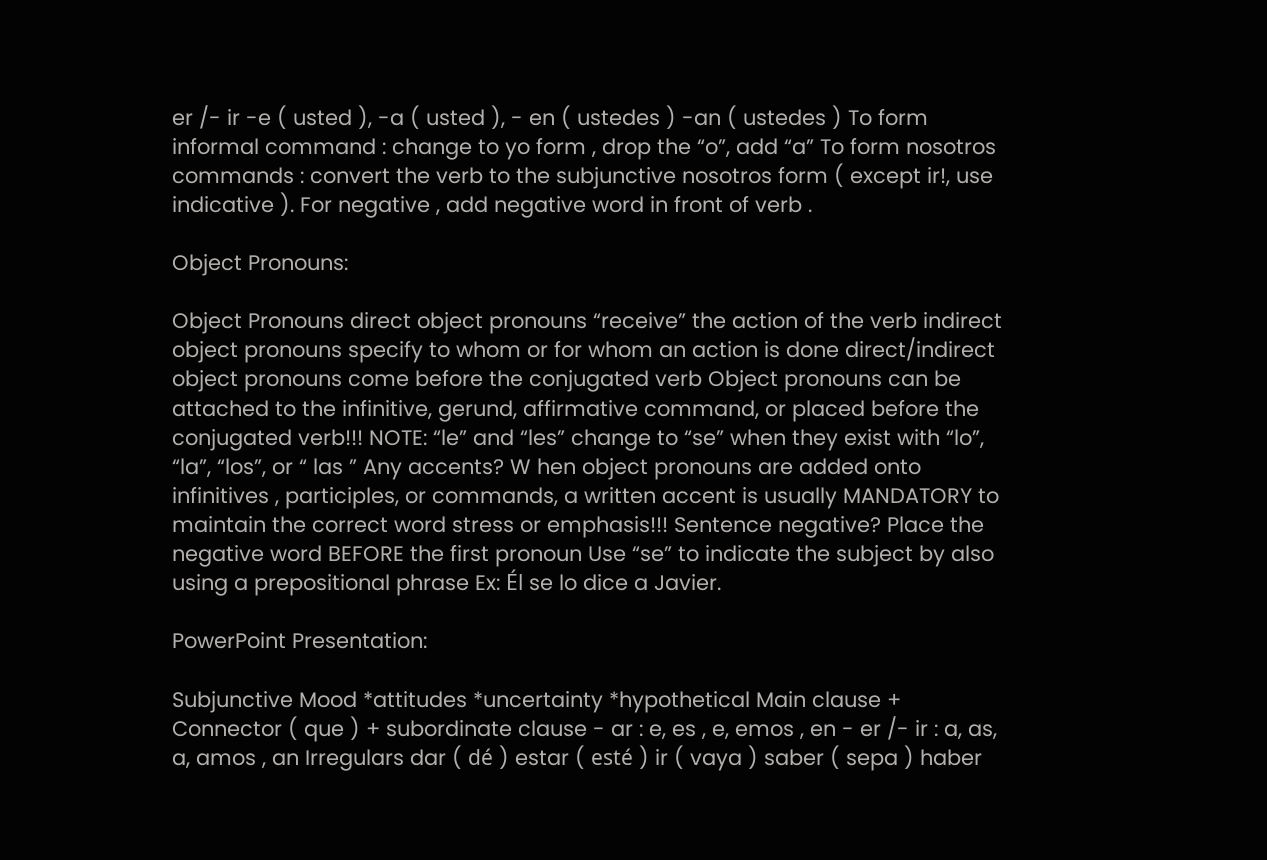er /- ir -e ( usted ), -a ( usted ), - en ( ustedes ) -an ( ustedes ) To form informal command : change to yo form , drop the “o”, add “a” To form nosotros commands : convert the verb to the subjunctive nosotros form ( except ir!, use indicative ). For negative , add negative word in front of verb .

Object Pronouns:

Object Pronouns direct object pronouns “receive” the action of the verb indirect object pronouns specify to whom or for whom an action is done direct/indirect object pronouns come before the conjugated verb Object pronouns can be attached to the infinitive, gerund, affirmative command, or placed before the conjugated verb!!! NOTE: “le” and “les” change to “se” when they exist with “lo”, “la”, “los”, or “ las ” Any accents? W hen object pronouns are added onto infinitives , participles, or commands, a written accent is usually MANDATORY to maintain the correct word stress or emphasis!!! Sentence negative? Place the negative word BEFORE the first pronoun Use “se” to indicate the subject by also using a prepositional phrase Ex: Él se lo dice a Javier.

PowerPoint Presentation:

Subjunctive Mood *attitudes *uncertainty *hypothetical Main clause + Connector ( que ) + subordinate clause - ar : e, es , e, emos , en - er /- ir : a, as, a, amos , an Irregulars dar ( dé ) estar ( esté ) ir ( vaya ) saber ( sepa ) haber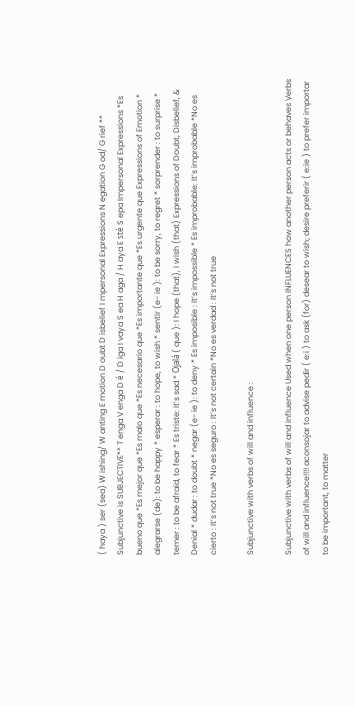( haya ) ser (sea) W ishing/ W anting E motion D oubt D isbelief I mpersonal Expressions N egation G od/ G rief ** Subjunctive is SUBJECTIVE** T enga V enga D é / D iga I vaya S ea H aga / H aya E sté S epa Impersonal Expressions *Es bueno que *Es mejor que *Es malo que *Es necesario que *Es importante que *Es urgente que Expressions of Emotion * alegrarse (de): to be happy * esperar : to hope, to wish * sentir (e- ie ): to be sorry, to regret * sorprender : to surprise * temer : to be afraid, to fear * Es triste: It’s sad * Ojalá ( que ): I hope (that), I wish (that) Expressions of Doubt, Disbelief, & Denial * dudar : to doubt * negar (e- ie ): to deny * Es imposible : It’s impossible * Es improbable: It’s improbable *No es cierto : It’s not true *No es seguro : It’s not certain *No es verdad : It’s not true

Subjunctive with verbs of will and influence :

Subjunctive with verbs of will and influence Used when one person INFLUENCES how another person acts or behaves Verbs of will and influence!!!! aconsojar to advise pedir ( e:i ) to ask (for) desear to wish; desire preferir ( e:ie ) to prefer importar to be important, to matter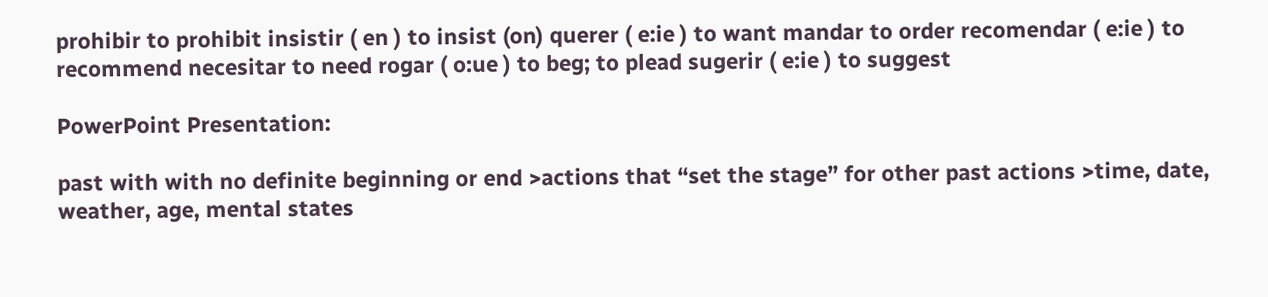prohibir to prohibit insistir ( en ) to insist (on) querer ( e:ie ) to want mandar to order recomendar ( e:ie ) to recommend necesitar to need rogar ( o:ue ) to beg; to plead sugerir ( e:ie ) to suggest

PowerPoint Presentation:

past with with no definite beginning or end >actions that “set the stage” for other past actions >time, date, weather, age, mental states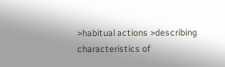>habitual actions >describing characteristics of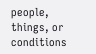people, things, or conditions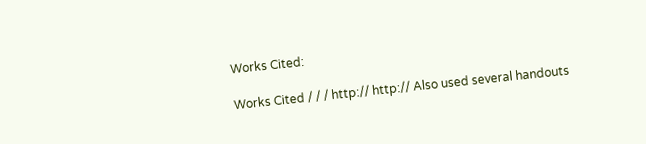Works Cited:

Works Cited / / / http:// http:// Also used several handouts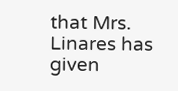that Mrs. Linares has given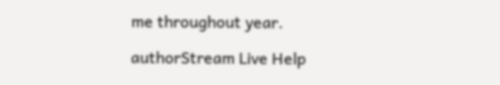me throughout year.

authorStream Live Help